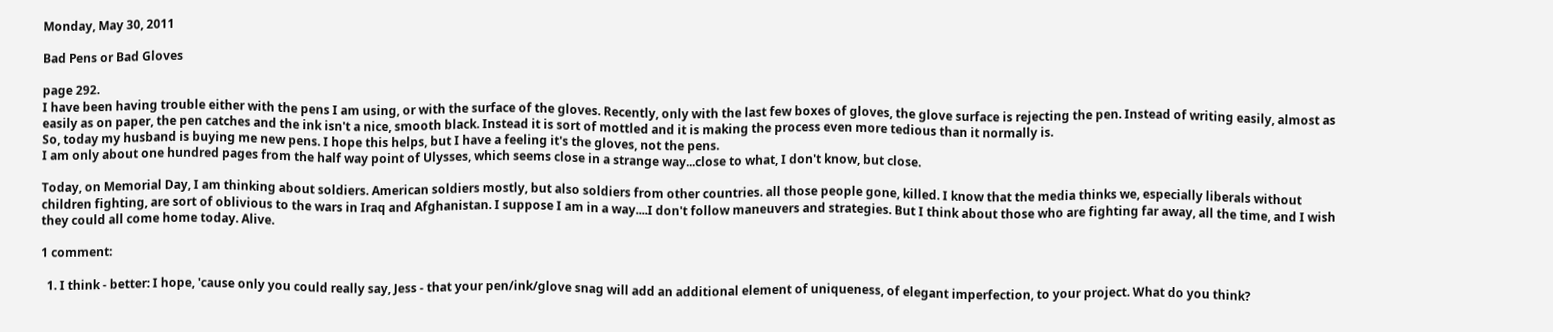Monday, May 30, 2011

Bad Pens or Bad Gloves

page 292.
I have been having trouble either with the pens I am using, or with the surface of the gloves. Recently, only with the last few boxes of gloves, the glove surface is rejecting the pen. Instead of writing easily, almost as easily as on paper, the pen catches and the ink isn't a nice, smooth black. Instead it is sort of mottled and it is making the process even more tedious than it normally is.
So, today my husband is buying me new pens. I hope this helps, but I have a feeling it's the gloves, not the pens.
I am only about one hundred pages from the half way point of Ulysses, which seems close in a strange way...close to what, I don't know, but close.

Today, on Memorial Day, I am thinking about soldiers. American soldiers mostly, but also soldiers from other countries. all those people gone, killed. I know that the media thinks we, especially liberals without children fighting, are sort of oblivious to the wars in Iraq and Afghanistan. I suppose I am in a way....I don't follow maneuvers and strategies. But I think about those who are fighting far away, all the time, and I wish they could all come home today. Alive.

1 comment:

  1. I think - better: I hope, 'cause only you could really say, Jess - that your pen/ink/glove snag will add an additional element of uniqueness, of elegant imperfection, to your project. What do you think?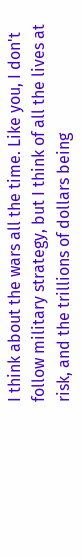I think about the wars all the time. Like you, I don't follow military strategy, but I think of all the lives at risk, and the trillions of dollars being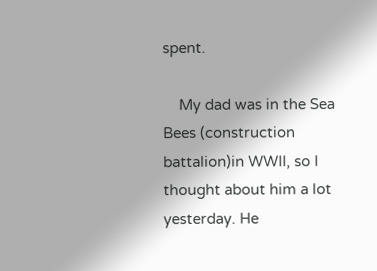spent.

    My dad was in the Sea Bees (construction battalion)in WWII, so I thought about him a lot yesterday. He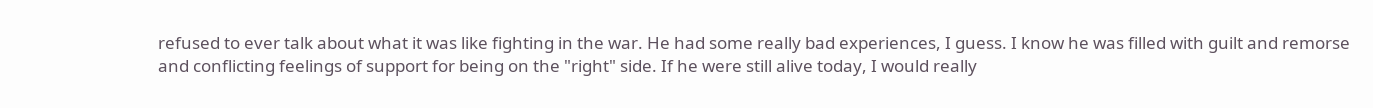refused to ever talk about what it was like fighting in the war. He had some really bad experiences, I guess. I know he was filled with guilt and remorse and conflicting feelings of support for being on the "right" side. If he were still alive today, I would really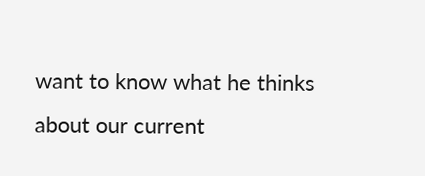want to know what he thinks about our current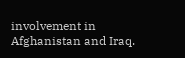involvement in Afghanistan and Iraq.